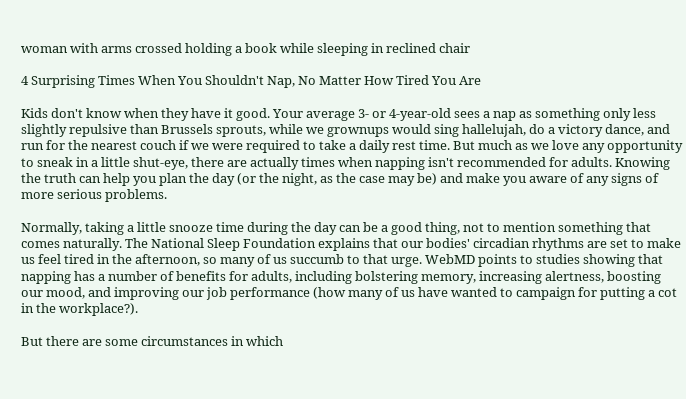woman with arms crossed holding a book while sleeping in reclined chair

4 Surprising Times When You Shouldn't Nap, No Matter How Tired You Are

Kids don't know when they have it good. Your average 3- or 4-year-old sees a nap as something only less slightly repulsive than Brussels sprouts, while we grownups would sing hallelujah, do a victory dance, and run for the nearest couch if we were required to take a daily rest time. But much as we love any opportunity to sneak in a little shut-eye, there are actually times when napping isn't recommended for adults. Knowing the truth can help you plan the day (or the night, as the case may be) and make you aware of any signs of more serious problems.

Normally, taking a little snooze time during the day can be a good thing, not to mention something that comes naturally. The National Sleep Foundation explains that our bodies' circadian rhythms are set to make us feel tired in the afternoon, so many of us succumb to that urge. WebMD points to studies showing that napping has a number of benefits for adults, including bolstering memory, increasing alertness, boosting our mood, and improving our job performance (how many of us have wanted to campaign for putting a cot in the workplace?).

But there are some circumstances in which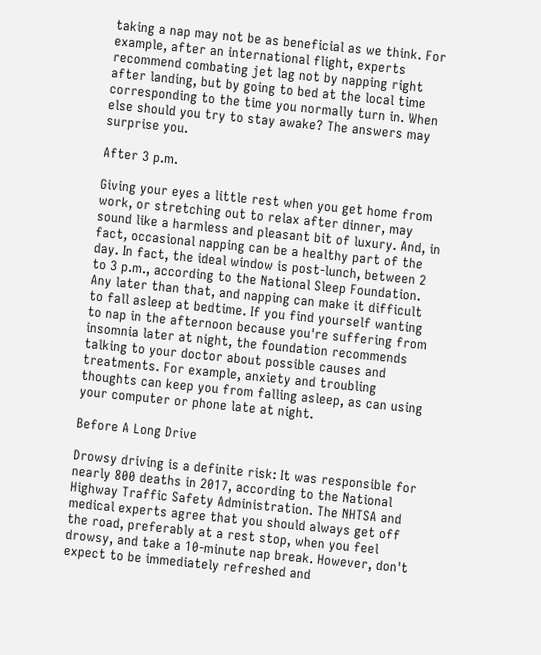taking a nap may not be as beneficial as we think. For example, after an international flight, experts recommend combating jet lag not by napping right after landing, but by going to bed at the local time corresponding to the time you normally turn in. When else should you try to stay awake? The answers may surprise you.

After 3 p.m.

Giving your eyes a little rest when you get home from work, or stretching out to relax after dinner, may sound like a harmless and pleasant bit of luxury. And, in fact, occasional napping can be a healthy part of the day. In fact, the ideal window is post-lunch, between 2 to 3 p.m., according to the National Sleep Foundation. Any later than that, and napping can make it difficult to fall asleep at bedtime. If you find yourself wanting to nap in the afternoon because you're suffering from insomnia later at night, the foundation recommends talking to your doctor about possible causes and treatments. For example, anxiety and troubling thoughts can keep you from falling asleep, as can using your computer or phone late at night.

Before A Long Drive

Drowsy driving is a definite risk: It was responsible for nearly 800 deaths in 2017, according to the National Highway Traffic Safety Administration. The NHTSA and medical experts agree that you should always get off the road, preferably at a rest stop, when you feel drowsy, and take a 10-minute nap break. However, don't expect to be immediately refreshed and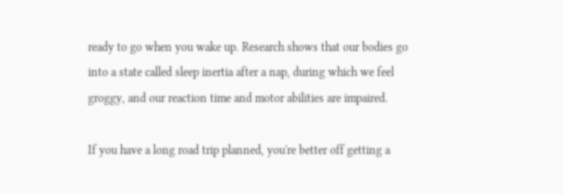ready to go when you wake up. Research shows that our bodies go into a state called sleep inertia after a nap, during which we feel groggy, and our reaction time and motor abilities are impaired.

If you have a long road trip planned, you're better off getting a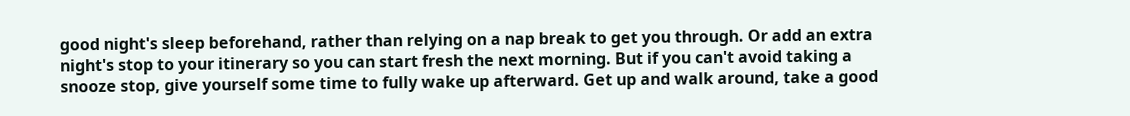good night's sleep beforehand, rather than relying on a nap break to get you through. Or add an extra night's stop to your itinerary so you can start fresh the next morning. But if you can't avoid taking a snooze stop, give yourself some time to fully wake up afterward. Get up and walk around, take a good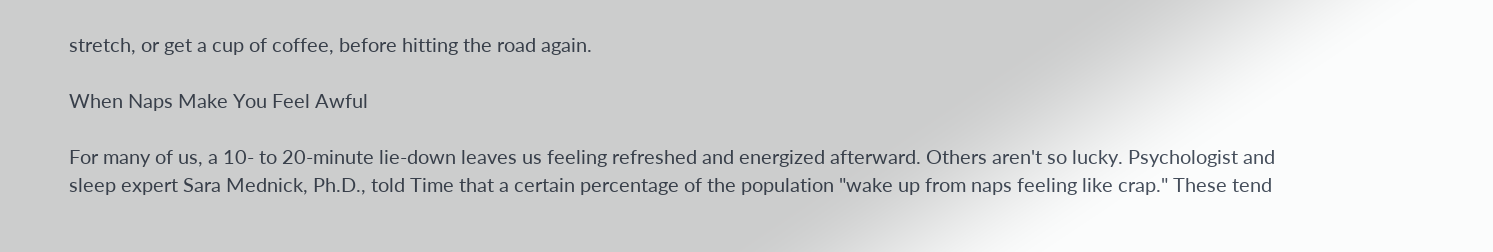stretch, or get a cup of coffee, before hitting the road again.

When Naps Make You Feel Awful

For many of us, a 10- to 20-minute lie-down leaves us feeling refreshed and energized afterward. Others aren't so lucky. Psychologist and sleep expert Sara Mednick, Ph.D., told Time that a certain percentage of the population "wake up from naps feeling like crap." These tend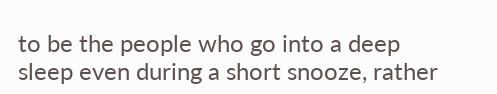to be the people who go into a deep sleep even during a short snooze, rather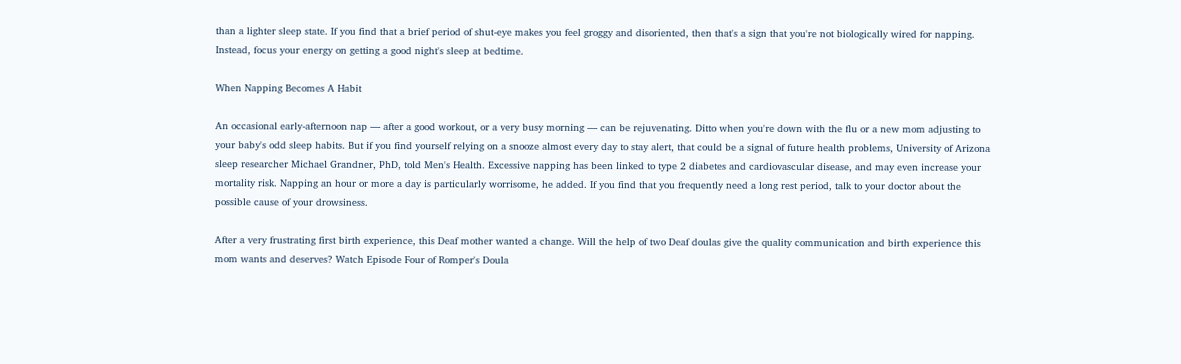than a lighter sleep state. If you find that a brief period of shut-eye makes you feel groggy and disoriented, then that's a sign that you're not biologically wired for napping. Instead, focus your energy on getting a good night's sleep at bedtime.

When Napping Becomes A Habit

An occasional early-afternoon nap — after a good workout, or a very busy morning — can be rejuvenating. Ditto when you're down with the flu or a new mom adjusting to your baby's odd sleep habits. But if you find yourself relying on a snooze almost every day to stay alert, that could be a signal of future health problems, University of Arizona sleep researcher Michael Grandner, PhD, told Men's Health. Excessive napping has been linked to type 2 diabetes and cardiovascular disease, and may even increase your mortality risk. Napping an hour or more a day is particularly worrisome, he added. If you find that you frequently need a long rest period, talk to your doctor about the possible cause of your drowsiness.

After a very frustrating first birth experience, this Deaf mother wanted a change. Will the help of two Deaf doulas give the quality communication and birth experience this mom wants and deserves? Watch Episode Four of Romper's Doula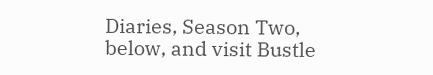Diaries, Season Two, below, and visit Bustle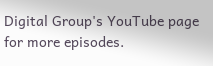Digital Group's YouTube page for more episodes.